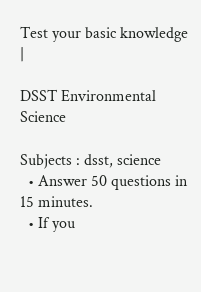Test your basic knowledge |

DSST Environmental Science

Subjects : dsst, science
  • Answer 50 questions in 15 minutes.
  • If you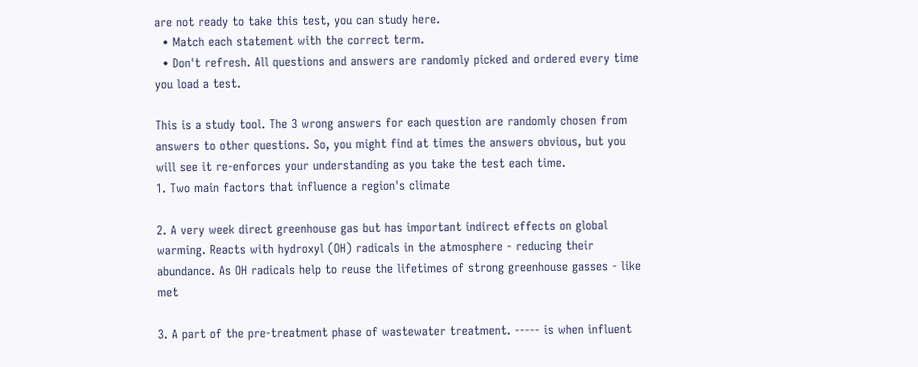are not ready to take this test, you can study here.
  • Match each statement with the correct term.
  • Don't refresh. All questions and answers are randomly picked and ordered every time you load a test.

This is a study tool. The 3 wrong answers for each question are randomly chosen from answers to other questions. So, you might find at times the answers obvious, but you will see it re-enforces your understanding as you take the test each time.
1. Two main factors that influence a region's climate

2. A very week direct greenhouse gas but has important indirect effects on global warming. Reacts with hydroxyl (OH) radicals in the atmosphere - reducing their abundance. As OH radicals help to reuse the lifetimes of strong greenhouse gasses - like met

3. A part of the pre-treatment phase of wastewater treatment. ----- is when influent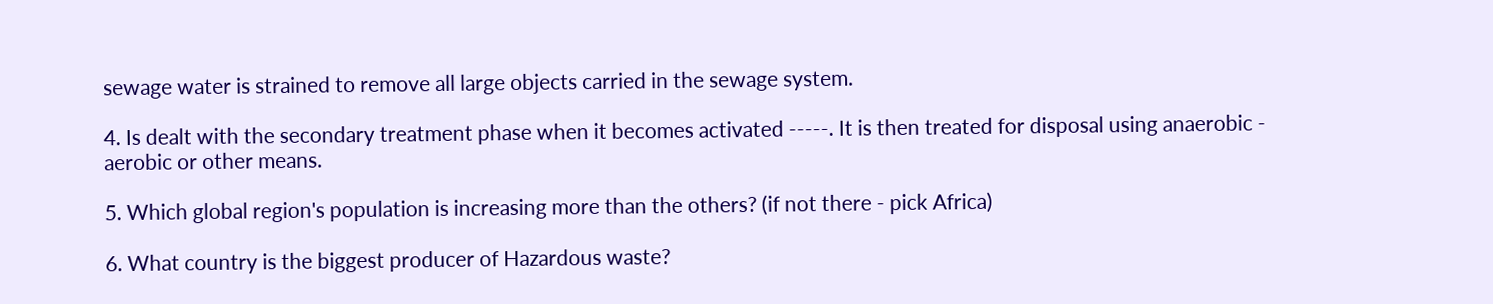sewage water is strained to remove all large objects carried in the sewage system.

4. Is dealt with the secondary treatment phase when it becomes activated -----. It is then treated for disposal using anaerobic - aerobic or other means.

5. Which global region's population is increasing more than the others? (if not there - pick Africa)

6. What country is the biggest producer of Hazardous waste?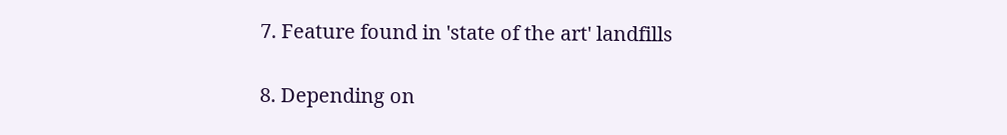7. Feature found in 'state of the art' landfills

8. Depending on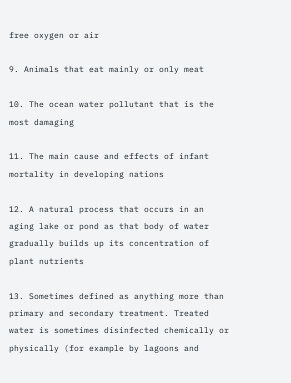free oxygen or air

9. Animals that eat mainly or only meat

10. The ocean water pollutant that is the most damaging

11. The main cause and effects of infant mortality in developing nations

12. A natural process that occurs in an aging lake or pond as that body of water gradually builds up its concentration of plant nutrients

13. Sometimes defined as anything more than primary and secondary treatment. Treated water is sometimes disinfected chemically or physically (for example by lagoons and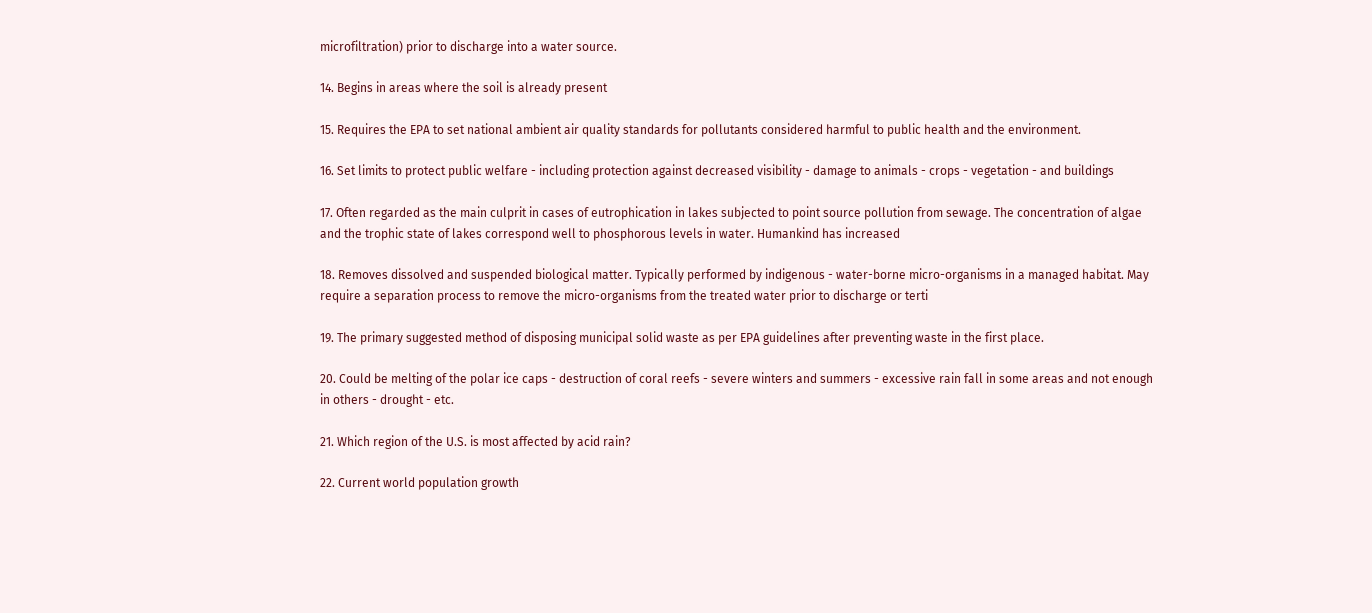microfiltration) prior to discharge into a water source.

14. Begins in areas where the soil is already present

15. Requires the EPA to set national ambient air quality standards for pollutants considered harmful to public health and the environment.

16. Set limits to protect public welfare - including protection against decreased visibility - damage to animals - crops - vegetation - and buildings

17. Often regarded as the main culprit in cases of eutrophication in lakes subjected to point source pollution from sewage. The concentration of algae and the trophic state of lakes correspond well to phosphorous levels in water. Humankind has increased

18. Removes dissolved and suspended biological matter. Typically performed by indigenous - water-borne micro-organisms in a managed habitat. May require a separation process to remove the micro-organisms from the treated water prior to discharge or terti

19. The primary suggested method of disposing municipal solid waste as per EPA guidelines after preventing waste in the first place.

20. Could be melting of the polar ice caps - destruction of coral reefs - severe winters and summers - excessive rain fall in some areas and not enough in others - drought - etc.

21. Which region of the U.S. is most affected by acid rain?

22. Current world population growth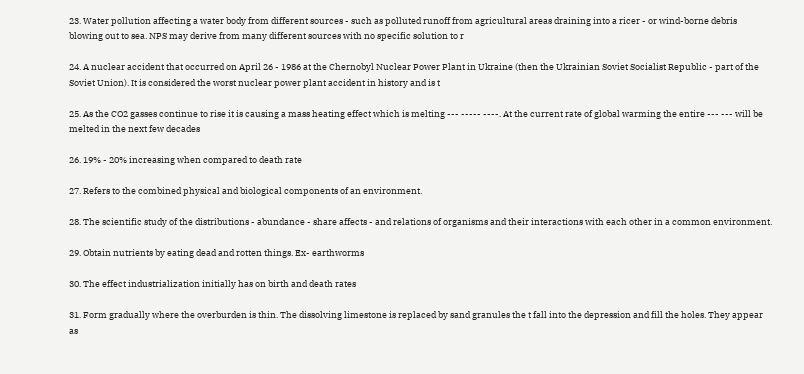23. Water pollution affecting a water body from different sources - such as polluted runoff from agricultural areas draining into a ricer - or wind-borne debris blowing out to sea. NPS may derive from many different sources with no specific solution to r

24. A nuclear accident that occurred on April 26 - 1986 at the Chernobyl Nuclear Power Plant in Ukraine (then the Ukrainian Soviet Socialist Republic - part of the Soviet Union). It is considered the worst nuclear power plant accident in history and is t

25. As the CO2 gasses continue to rise it is causing a mass heating effect which is melting --- ----- ----. At the current rate of global warming the entire --- --- will be melted in the next few decades

26. 19% - 20% increasing when compared to death rate

27. Refers to the combined physical and biological components of an environment.

28. The scientific study of the distributions - abundance - share affects - and relations of organisms and their interactions with each other in a common environment.

29. Obtain nutrients by eating dead and rotten things. Ex- earthworms

30. The effect industrialization initially has on birth and death rates

31. Form gradually where the overburden is thin. The dissolving limestone is replaced by sand granules the t fall into the depression and fill the holes. They appear as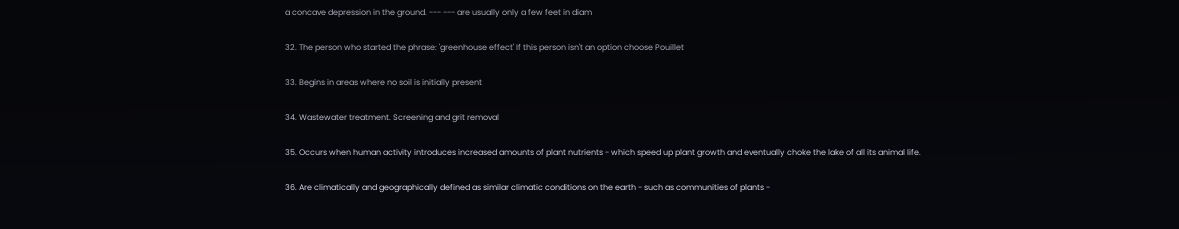a concave depression in the ground. --- --- are usually only a few feet in diam

32. The person who started the phrase: 'greenhouse effect' If this person isn't an option choose Pouillet

33. Begins in areas where no soil is initially present

34. Wastewater treatment. Screening and grit removal

35. Occurs when human activity introduces increased amounts of plant nutrients - which speed up plant growth and eventually choke the lake of all its animal life.

36. Are climatically and geographically defined as similar climatic conditions on the earth - such as communities of plants -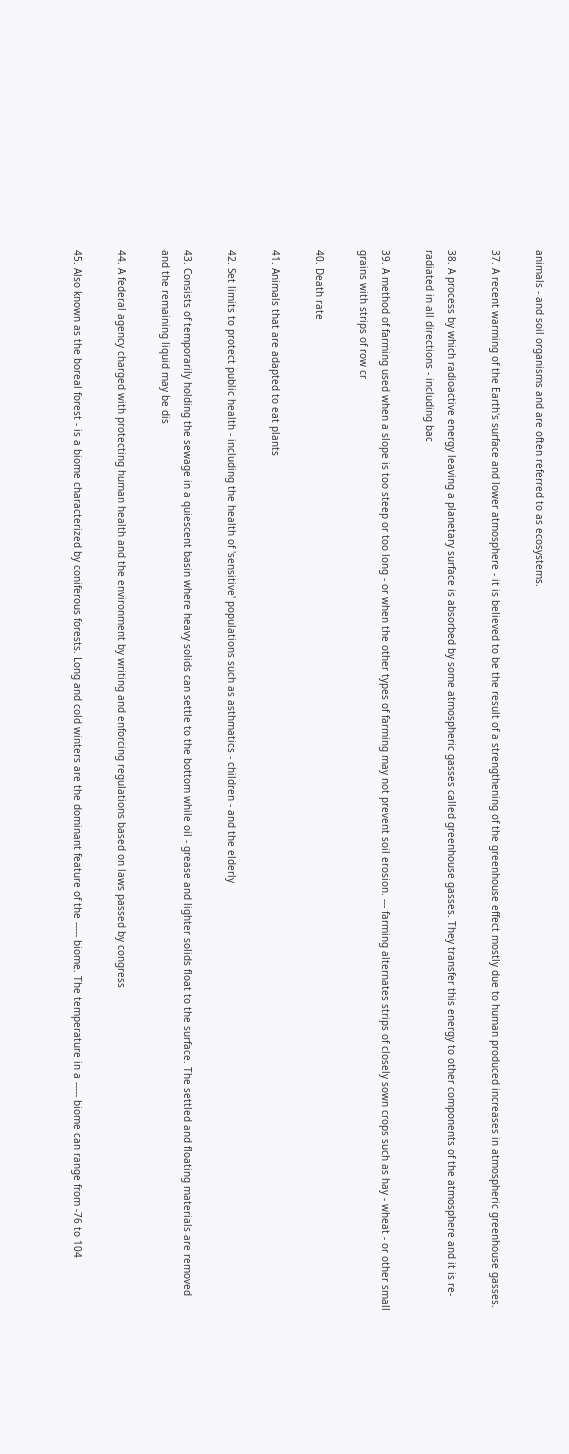animals - and soil organisms and are often referred to as ecosystems.

37. A recent warming of the Earth's surface and lower atmosphere - it is believed to be the result of a strengthening of the greenhouse effect mostly due to human produced increases in atmospheric greenhouse gasses.

38. A process by which radioactive energy leaving a planetary surface is absorbed by some atmospheric gasses called greenhouse gasses. They transfer this energy to other components of the atmosphere and it is re-radiated in all directions - including bac

39. A method of farming used when a slope is too steep or too long - or when the other types of farming may not prevent soil erosion. --- farming alternates strips of closely sown crops such as hay - wheat - or other small grains with strips of row cr

40. Death rate

41. Animals that are adapted to eat plants

42. Set limits to protect public health - including the health of 'sensitive' populations such as asthmatics - children - and the elderly

43. Consists of temporarily holding the sewage in a quiescent basin where heavy solids can settle to the bottom while oil - grease and lighter solids float to the surface. The settled and floating materials are removed and the remaining liquid may be dis

44. A federal agency charged with protecting human health and the environment by writing and enforcing regulations based on laws passed by congress

45. Also known as the boreal forest - is a biome characterized by coniferous forests. Long and cold winters are the dominant feature of the ----- biome. The temperature in a ----- biome can range from -76 to 104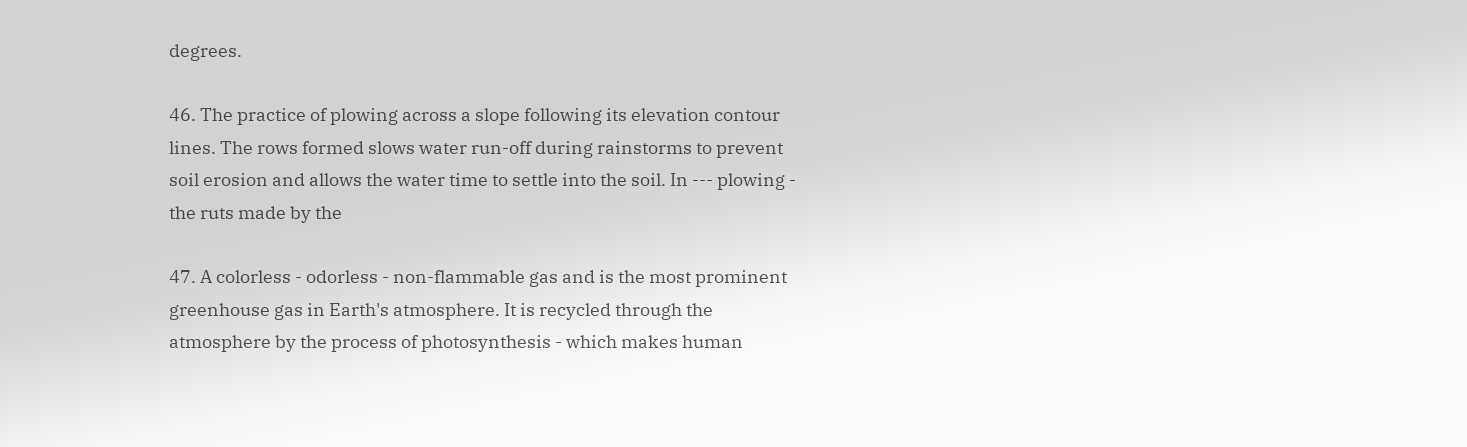degrees.

46. The practice of plowing across a slope following its elevation contour lines. The rows formed slows water run-off during rainstorms to prevent soil erosion and allows the water time to settle into the soil. In --- plowing - the ruts made by the

47. A colorless - odorless - non-flammable gas and is the most prominent greenhouse gas in Earth's atmosphere. It is recycled through the atmosphere by the process of photosynthesis - which makes human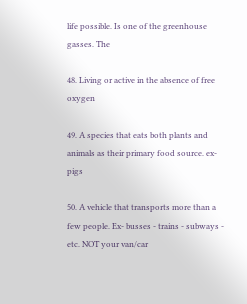life possible. Is one of the greenhouse gasses. The

48. Living or active in the absence of free oxygen

49. A species that eats both plants and animals as their primary food source. ex- pigs

50. A vehicle that transports more than a few people. Ex- busses - trains - subways - etc. NOT your van/car